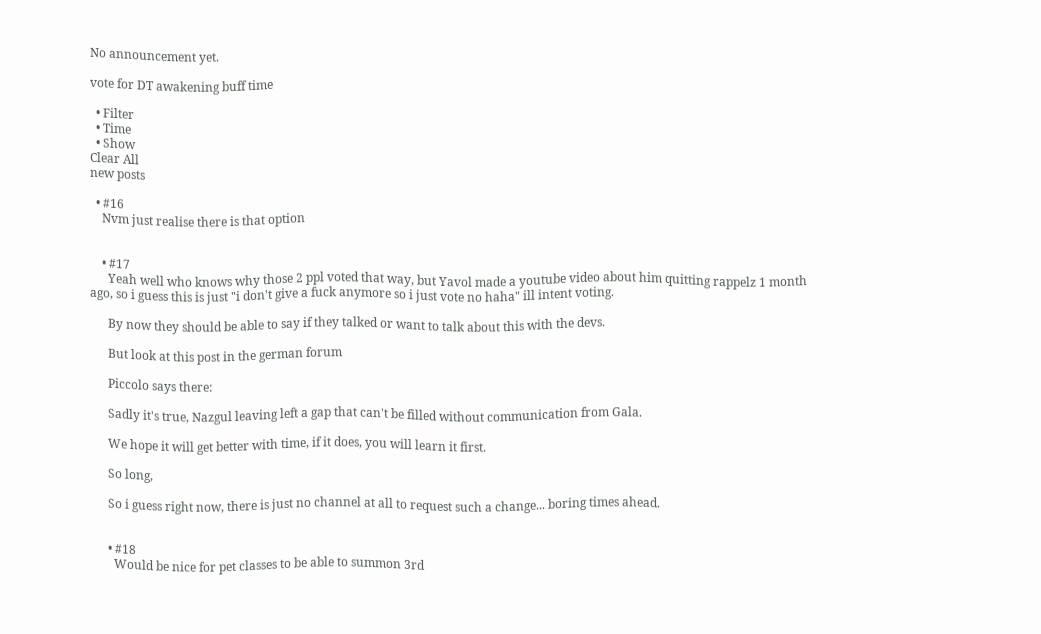No announcement yet.

vote for DT awakening buff time

  • Filter
  • Time
  • Show
Clear All
new posts

  • #16
    Nvm just realise there is that option


    • #17
      Yeah well who knows why those 2 ppl voted that way, but Yavol made a youtube video about him quitting rappelz 1 month ago, so i guess this is just "i don't give a fuck anymore so i just vote no haha" ill intent voting.

      By now they should be able to say if they talked or want to talk about this with the devs.

      But look at this post in the german forum

      Piccolo says there:

      Sadly it's true, Nazgul leaving left a gap that can't be filled without communication from Gala.

      We hope it will get better with time, if it does, you will learn it first.

      So long,

      So i guess right now, there is just no channel at all to request such a change... boring times ahead.


      • #18
        Would be nice for pet classes to be able to summon 3rd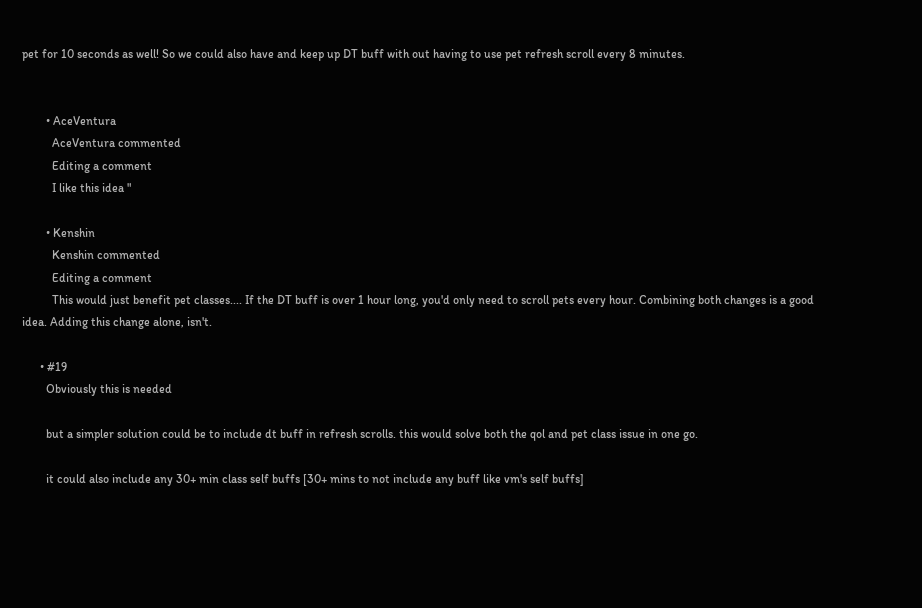pet for 10 seconds as well! So we could also have and keep up DT buff with out having to use pet refresh scroll every 8 minutes.


        • AceVentura
          AceVentura commented
          Editing a comment
          I like this idea "

        • Kenshin
          Kenshin commented
          Editing a comment
          This would just benefit pet classes.... If the DT buff is over 1 hour long, you'd only need to scroll pets every hour. Combining both changes is a good idea. Adding this change alone, isn't.

      • #19
        Obviously this is needed

        but a simpler solution could be to include dt buff in refresh scrolls. this would solve both the qol and pet class issue in one go.

        it could also include any 30+ min class self buffs [30+ mins to not include any buff like vm's self buffs]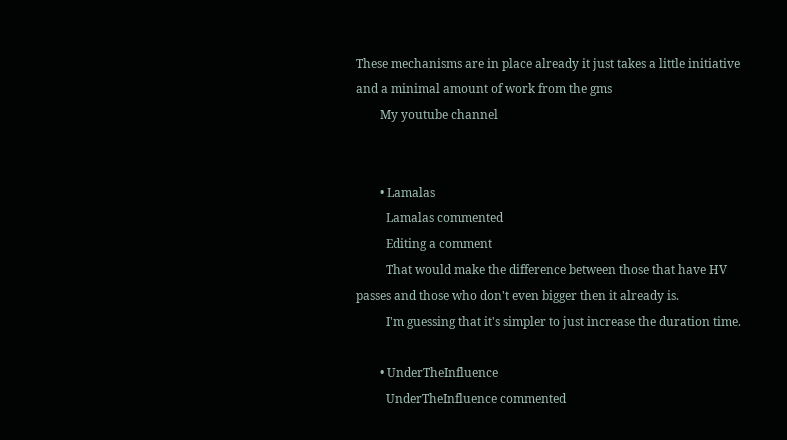These mechanisms are in place already it just takes a little initiative and a minimal amount of work from the gms
        My youtube channel


        • Lamalas
          Lamalas commented
          Editing a comment
          That would make the difference between those that have HV passes and those who don't even bigger then it already is.
          I'm guessing that it's simpler to just increase the duration time.

        • UnderTheInfluence
          UnderTheInfluence commented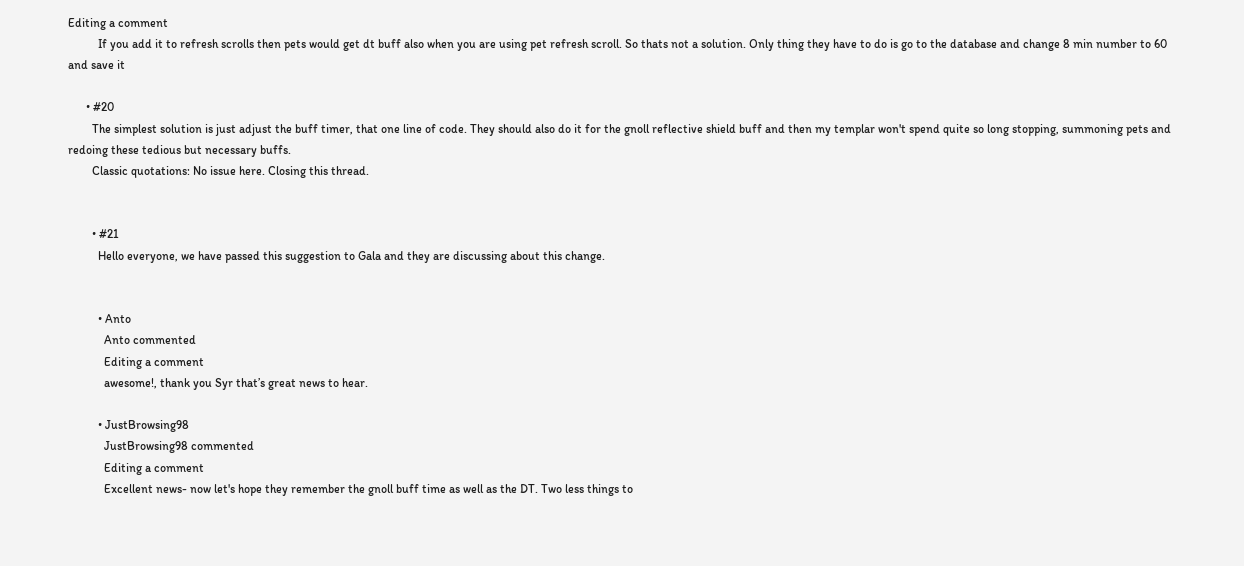Editing a comment
          If you add it to refresh scrolls then pets would get dt buff also when you are using pet refresh scroll. So thats not a solution. Only thing they have to do is go to the database and change 8 min number to 60 and save it

      • #20
        The simplest solution is just adjust the buff timer, that one line of code. They should also do it for the gnoll reflective shield buff and then my templar won't spend quite so long stopping, summoning pets and redoing these tedious but necessary buffs.
        Classic quotations: No issue here. Closing this thread.


        • #21
          Hello everyone, we have passed this suggestion to Gala and they are discussing about this change.


          • Anto
            Anto commented
            Editing a comment
            awesome!, thank you Syr that’s great news to hear.

          • JustBrowsing98
            JustBrowsing98 commented
            Editing a comment
            Excellent news- now let's hope they remember the gnoll buff time as well as the DT. Two less things to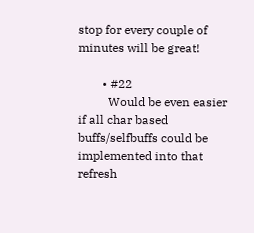stop for every couple of minutes will be great!

        • #22
          Would be even easier if all char based buffs/selfbuffs could be implemented into that refresh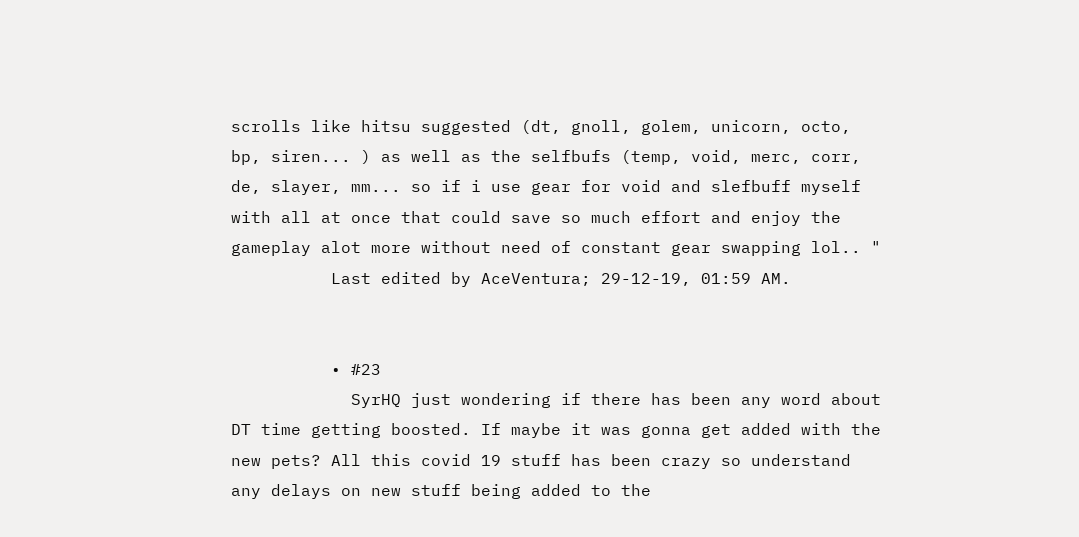scrolls like hitsu suggested (dt, gnoll, golem, unicorn, octo, bp, siren... ) as well as the selfbufs (temp, void, merc, corr, de, slayer, mm... so if i use gear for void and slefbuff myself with all at once that could save so much effort and enjoy the gameplay alot more without need of constant gear swapping lol.. "
          Last edited by AceVentura; 29-12-19, 01:59 AM.


          • #23
            SyrHQ just wondering if there has been any word about DT time getting boosted. If maybe it was gonna get added with the new pets? All this covid 19 stuff has been crazy so understand any delays on new stuff being added to the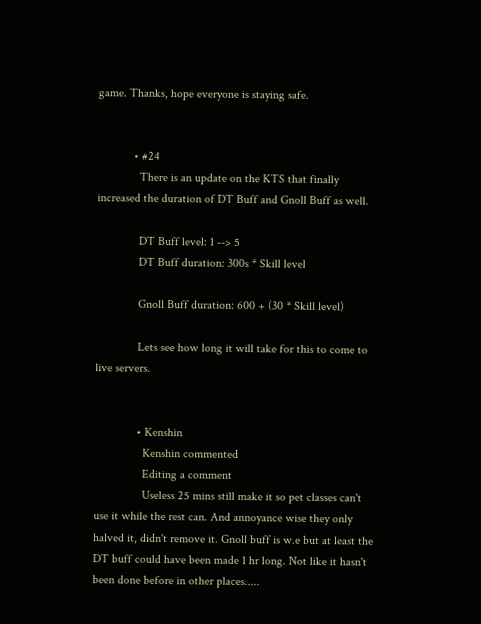game. Thanks, hope everyone is staying safe.


            • #24
              There is an update on the KTS that finally increased the duration of DT Buff and Gnoll Buff as well.

              DT Buff level: 1 --> 5
              DT Buff duration: 300s * Skill level

              Gnoll Buff duration: 600 + (30 * Skill level)

              Lets see how long it will take for this to come to live servers.


              • Kenshin
                Kenshin commented
                Editing a comment
                Useless 25 mins still make it so pet classes can't use it while the rest can. And annoyance wise they only halved it, didn't remove it. Gnoll buff is w.e but at least the DT buff could have been made 1 hr long. Not like it hasn't been done before in other places.....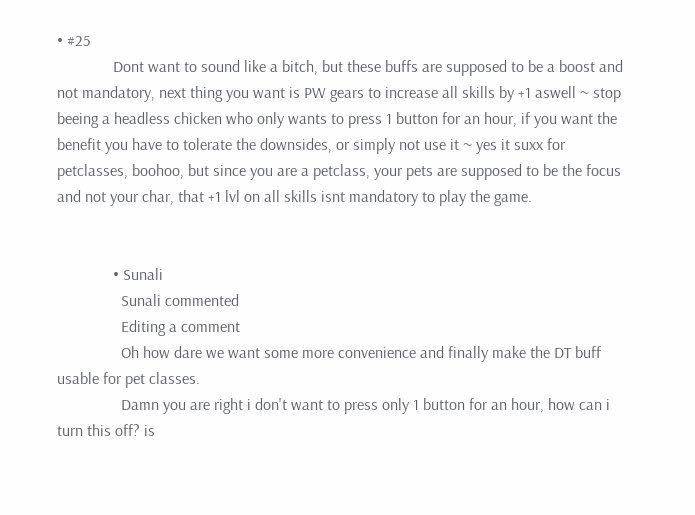• #25
              Dont want to sound like a bitch, but these buffs are supposed to be a boost and not mandatory, next thing you want is PW gears to increase all skills by +1 aswell ~ stop beeing a headless chicken who only wants to press 1 button for an hour, if you want the benefit you have to tolerate the downsides, or simply not use it ~ yes it suxx for petclasses, boohoo, but since you are a petclass, your pets are supposed to be the focus and not your char, that +1 lvl on all skills isnt mandatory to play the game.


              • Sunali
                Sunali commented
                Editing a comment
                Oh how dare we want some more convenience and finally make the DT buff usable for pet classes.
                Damn you are right i don't want to press only 1 button for an hour, how can i turn this off? is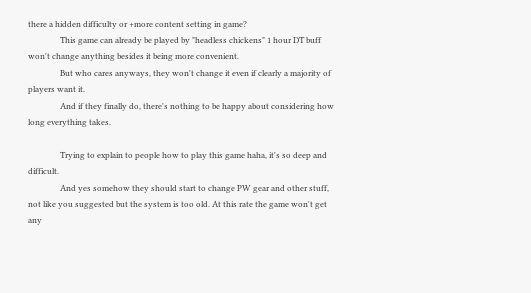there a hidden difficulty or +more content setting in game?
                This game can already be played by "headless chickens" 1 hour DT buff won't change anything besides it being more convenient.
                But who cares anyways, they won't change it even if clearly a majority of players want it.
                And if they finally do, there's nothing to be happy about considering how long everything takes.

                Trying to explain to people how to play this game haha, it's so deep and difficult.
                And yes somehow they should start to change PW gear and other stuff, not like you suggested but the system is too old. At this rate the game won't get any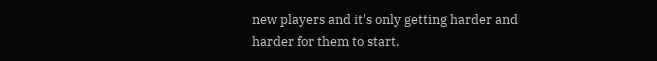new players and it's only getting harder and harder for them to start.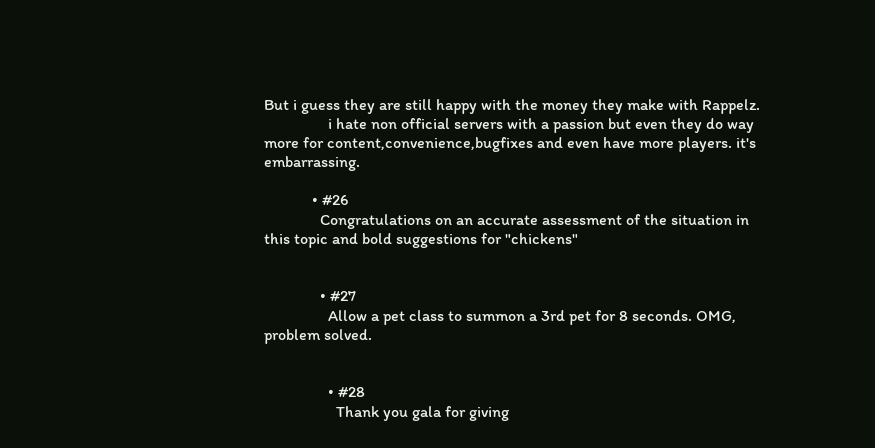But i guess they are still happy with the money they make with Rappelz.
                i hate non official servers with a passion but even they do way more for content,convenience,bugfixes and even have more players. it's embarrassing.

            • #26
              Congratulations on an accurate assessment of the situation in this topic and bold suggestions for "chickens"


              • #27
                Allow a pet class to summon a 3rd pet for 8 seconds. OMG, problem solved.


                • #28
                  Thank you gala for giving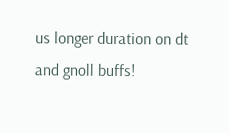us longer duration on dt and gnoll buffs!